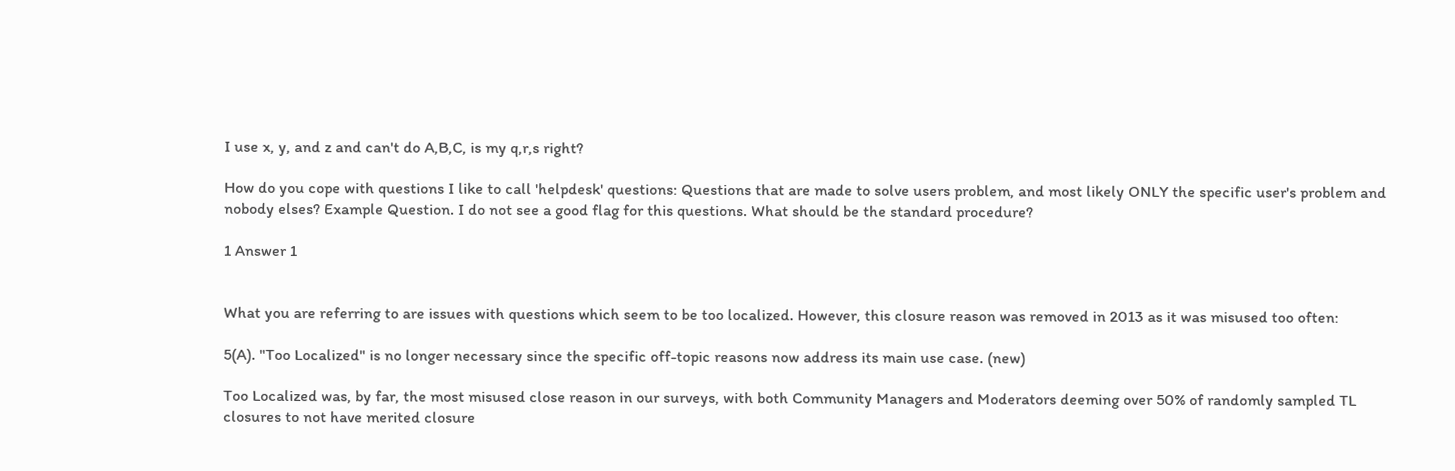I use x, y, and z and can't do A,B,C, is my q,r,s right?

How do you cope with questions I like to call 'helpdesk' questions: Questions that are made to solve users problem, and most likely ONLY the specific user's problem and nobody elses? Example Question. I do not see a good flag for this questions. What should be the standard procedure?

1 Answer 1


What you are referring to are issues with questions which seem to be too localized. However, this closure reason was removed in 2013 as it was misused too often:

5(A). "Too Localized" is no longer necessary since the specific off-topic reasons now address its main use case. (new)

Too Localized was, by far, the most misused close reason in our surveys, with both Community Managers and Moderators deeming over 50% of randomly sampled TL closures to not have merited closure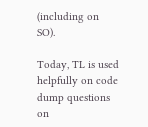(including on SO).

Today, TL is used helpfully on code dump questions on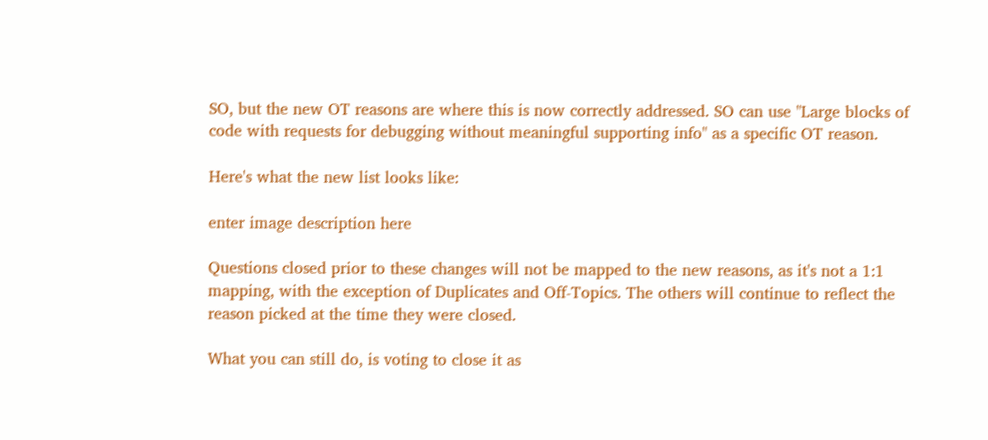SO, but the new OT reasons are where this is now correctly addressed. SO can use "Large blocks of code with requests for debugging without meaningful supporting info" as a specific OT reason.

Here's what the new list looks like:

enter image description here

Questions closed prior to these changes will not be mapped to the new reasons, as it's not a 1:1 mapping, with the exception of Duplicates and Off-Topics. The others will continue to reflect the reason picked at the time they were closed.

What you can still do, is voting to close it as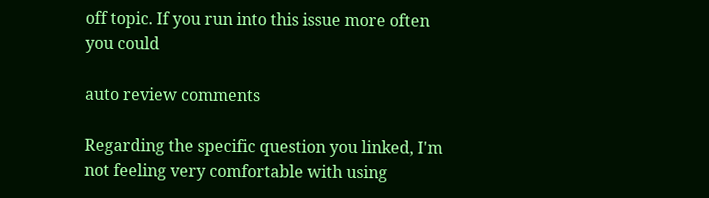off topic. If you run into this issue more often you could

auto review comments

Regarding the specific question you linked, I'm not feeling very comfortable with using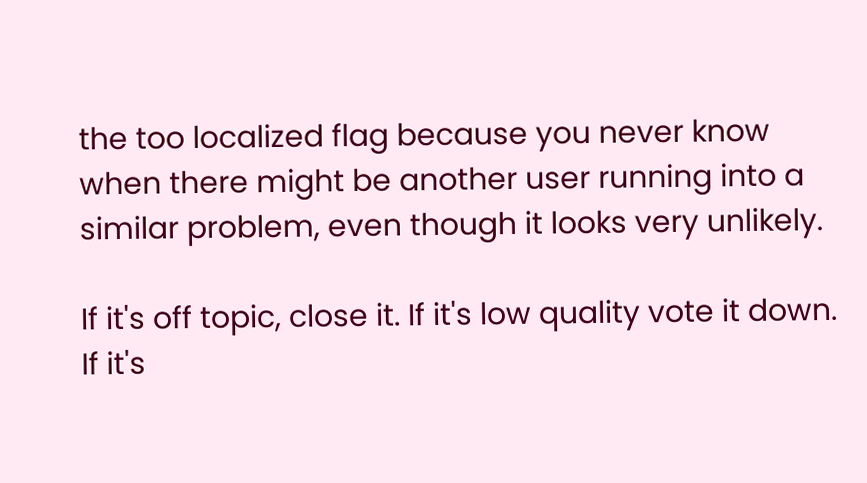the too localized flag because you never know when there might be another user running into a similar problem, even though it looks very unlikely.

If it's off topic, close it. If it's low quality vote it down. If it's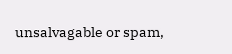unsalvagable or spam,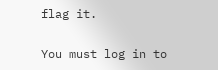flag it.

You must log in to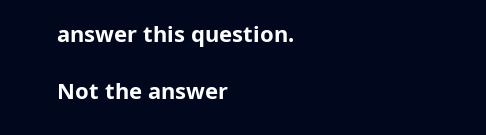answer this question.

Not the answer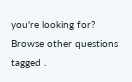you're looking for? Browse other questions tagged .